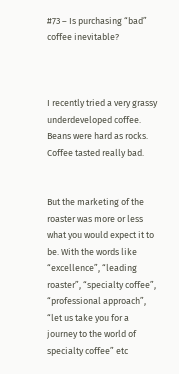#73 – Is purchasing “bad” coffee inevitable?



I recently tried a very grassy underdeveloped coffee. Beans were hard as rocks. Coffee tasted really bad.


But the marketing of the roaster was more or less what you would expect it to be. With the words like “excellence”, “leading roaster”, “specialty coffee”, “professional approach”, “let us take you for a journey to the world of specialty coffee” etc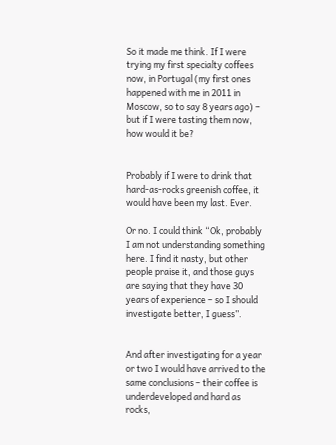So it made me think. If I were trying my first specialty coffees now, in Portugal (my first ones happened with me in 2011 in Moscow, so to say 8 years ago) – but if I were tasting them now, how would it be?


Probably if I were to drink that hard-as-rocks greenish coffee, it would have been my last. Ever.

Or no. I could think “Ok, probably I am not understanding something here. I find it nasty, but other people praise it, and those guys are saying that they have 30 years of experience – so I should investigate better, I guess”.


And after investigating for a year or two I would have arrived to the same conclusions – their coffee is underdeveloped and hard as rocks,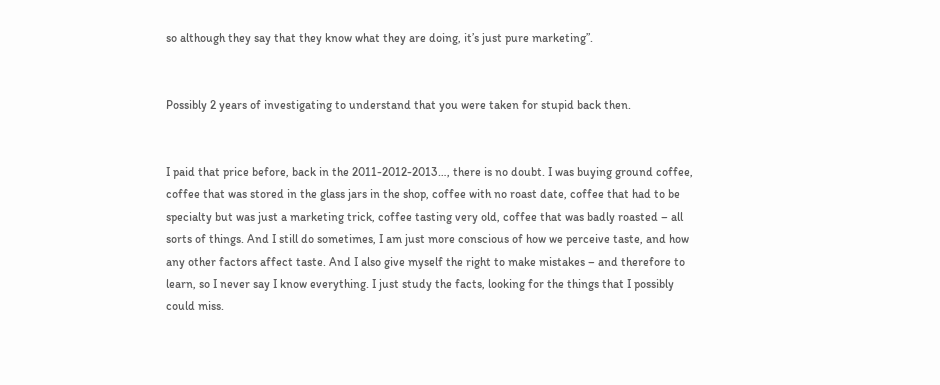so although they say that they know what they are doing, it’s just pure marketing”.


Possibly 2 years of investigating to understand that you were taken for stupid back then.


I paid that price before, back in the 2011-2012-2013…, there is no doubt. I was buying ground coffee, coffee that was stored in the glass jars in the shop, coffee with no roast date, coffee that had to be specialty but was just a marketing trick, coffee tasting very old, coffee that was badly roasted – all sorts of things. And I still do sometimes, I am just more conscious of how we perceive taste, and how any other factors affect taste. And I also give myself the right to make mistakes – and therefore to learn, so I never say I know everything. I just study the facts, looking for the things that I possibly could miss.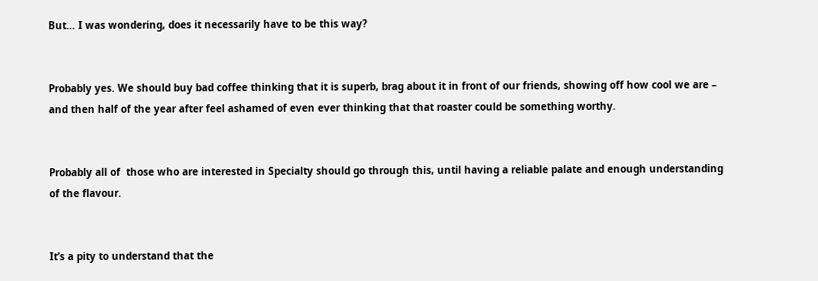But… I was wondering, does it necessarily have to be this way?


Probably yes. We should buy bad coffee thinking that it is superb, brag about it in front of our friends, showing off how cool we are – and then half of the year after feel ashamed of even ever thinking that that roaster could be something worthy.


Probably all of  those who are interested in Specialty should go through this, until having a reliable palate and enough understanding of the flavour.


It’s a pity to understand that the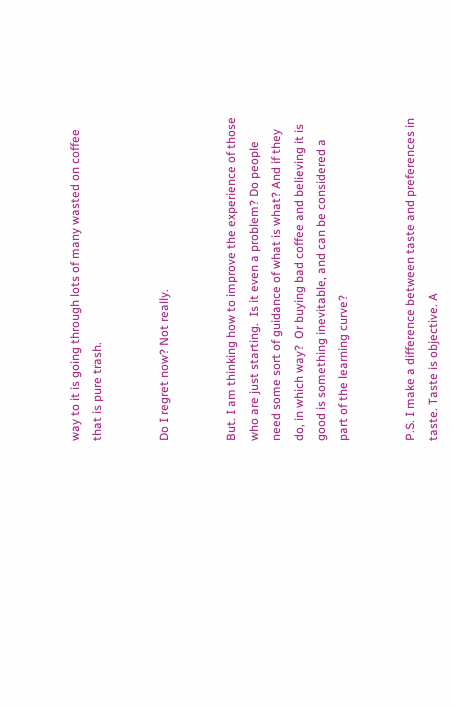way to it is going through lots of many wasted on coffee that is pure trash.


Do I regret now? Not really.


But. I am thinking how to improve the experience of those who are just starting.  Is it even a problem? Do people need some sort of guidance of what is what? And if they do, in which way?  Or buying bad coffee and believing it is good is something inevitable, and can be considered a part of the learning curve?


P.S. I make a difference between taste and preferences in taste. Taste is objective. A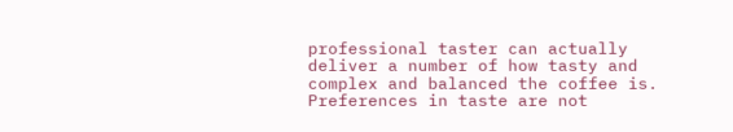professional taster can actually deliver a number of how tasty and complex and balanced the coffee is. Preferences in taste are not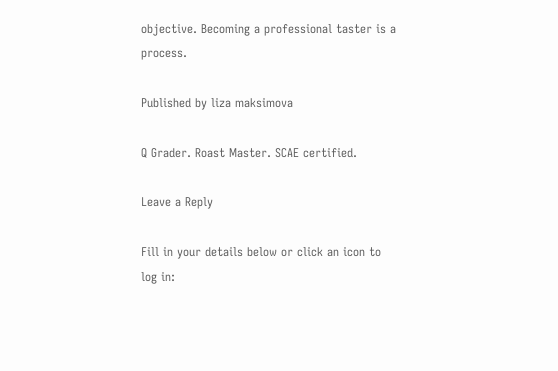objective. Becoming a professional taster is a process.

Published by liza maksimova

Q Grader. Roast Master. SCAE certified.

Leave a Reply

Fill in your details below or click an icon to log in: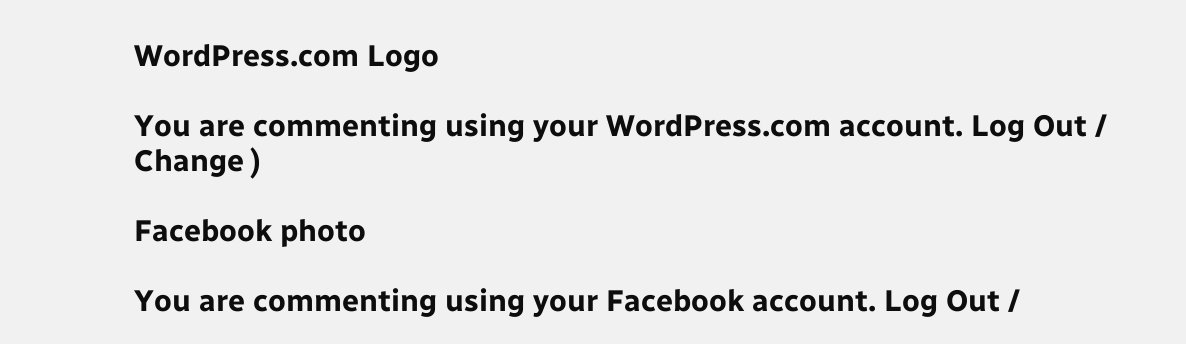WordPress.com Logo

You are commenting using your WordPress.com account. Log Out /  Change )

Facebook photo

You are commenting using your Facebook account. Log Out /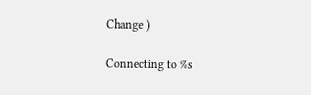Change )

Connecting to %s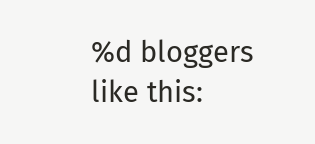%d bloggers like this: